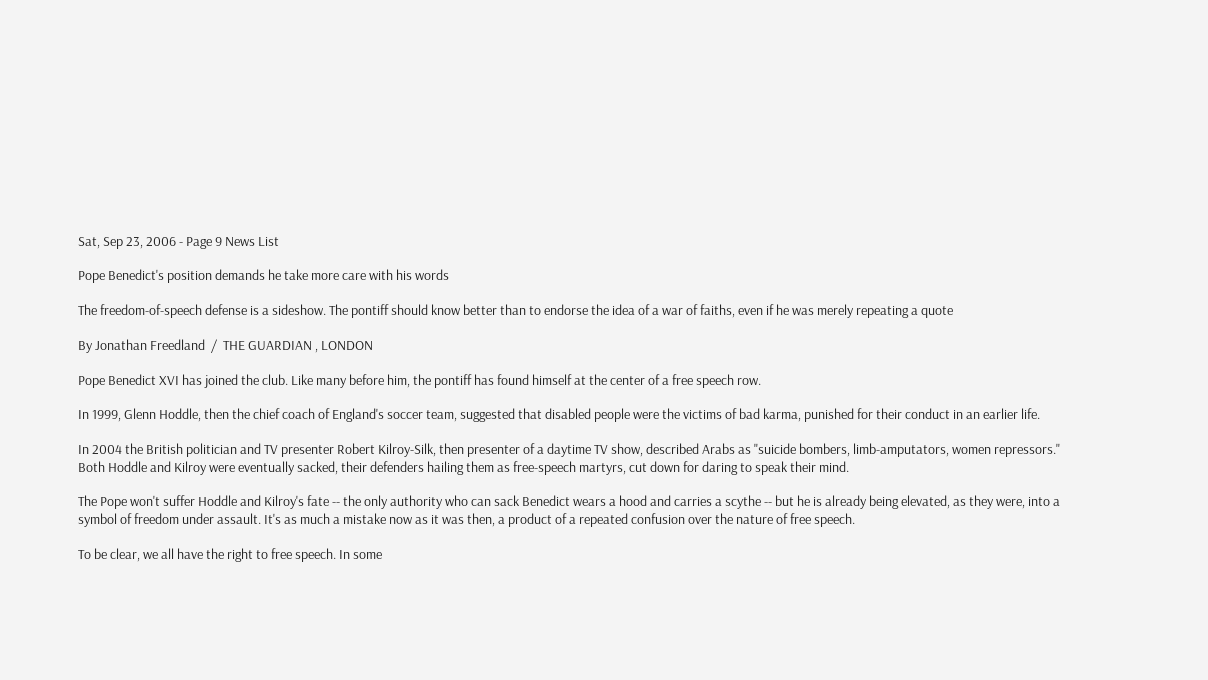Sat, Sep 23, 2006 - Page 9 News List

Pope Benedict's position demands he take more care with his words

The freedom-of-speech defense is a sideshow. The pontiff should know better than to endorse the idea of a war of faiths, even if he was merely repeating a quote

By Jonathan Freedland  /  THE GUARDIAN , LONDON

Pope Benedict XVI has joined the club. Like many before him, the pontiff has found himself at the center of a free speech row.

In 1999, Glenn Hoddle, then the chief coach of England's soccer team, suggested that disabled people were the victims of bad karma, punished for their conduct in an earlier life.

In 2004 the British politician and TV presenter Robert Kilroy-Silk, then presenter of a daytime TV show, described Arabs as "suicide bombers, limb-amputators, women repressors." Both Hoddle and Kilroy were eventually sacked, their defenders hailing them as free-speech martyrs, cut down for daring to speak their mind.

The Pope won't suffer Hoddle and Kilroy's fate -- the only authority who can sack Benedict wears a hood and carries a scythe -- but he is already being elevated, as they were, into a symbol of freedom under assault. It's as much a mistake now as it was then, a product of a repeated confusion over the nature of free speech.

To be clear, we all have the right to free speech. In some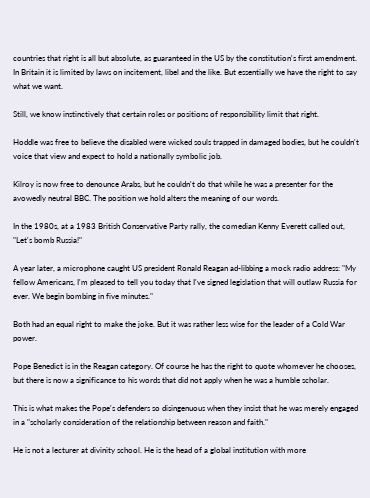countries that right is all but absolute, as guaranteed in the US by the constitution's first amendment. In Britain it is limited by laws on incitement, libel and the like. But essentially we have the right to say what we want.

Still, we know instinctively that certain roles or positions of responsibility limit that right.

Hoddle was free to believe the disabled were wicked souls trapped in damaged bodies, but he couldn't voice that view and expect to hold a nationally symbolic job.

Kilroy is now free to denounce Arabs, but he couldn't do that while he was a presenter for the avowedly neutral BBC. The position we hold alters the meaning of our words.

In the 1980s, at a 1983 British Conservative Party rally, the comedian Kenny Everett called out, "Let's bomb Russia!"

A year later, a microphone caught US president Ronald Reagan ad-libbing a mock radio address: "My fellow Americans, I'm pleased to tell you today that I've signed legislation that will outlaw Russia for ever. We begin bombing in five minutes."

Both had an equal right to make the joke. But it was rather less wise for the leader of a Cold War power.

Pope Benedict is in the Reagan category. Of course he has the right to quote whomever he chooses, but there is now a significance to his words that did not apply when he was a humble scholar.

This is what makes the Pope's defenders so disingenuous when they insist that he was merely engaged in a "scholarly consideration of the relationship between reason and faith."

He is not a lecturer at divinity school. He is the head of a global institution with more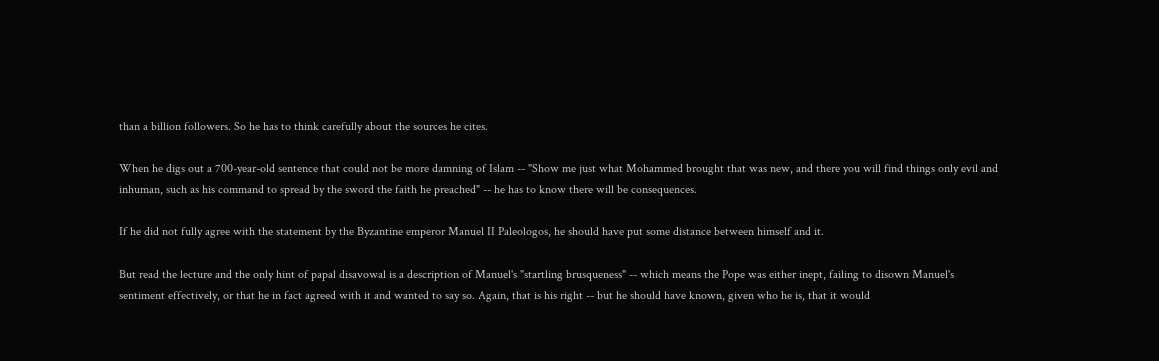than a billion followers. So he has to think carefully about the sources he cites.

When he digs out a 700-year-old sentence that could not be more damning of Islam -- "Show me just what Mohammed brought that was new, and there you will find things only evil and inhuman, such as his command to spread by the sword the faith he preached" -- he has to know there will be consequences.

If he did not fully agree with the statement by the Byzantine emperor Manuel II Paleologos, he should have put some distance between himself and it.

But read the lecture and the only hint of papal disavowal is a description of Manuel's "startling brusqueness" -- which means the Pope was either inept, failing to disown Manuel's sentiment effectively, or that he in fact agreed with it and wanted to say so. Again, that is his right -- but he should have known, given who he is, that it would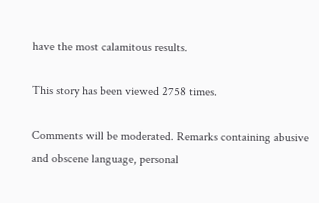have the most calamitous results.

This story has been viewed 2758 times.

Comments will be moderated. Remarks containing abusive and obscene language, personal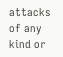attacks of any kind or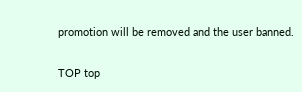promotion will be removed and the user banned.

TOP top